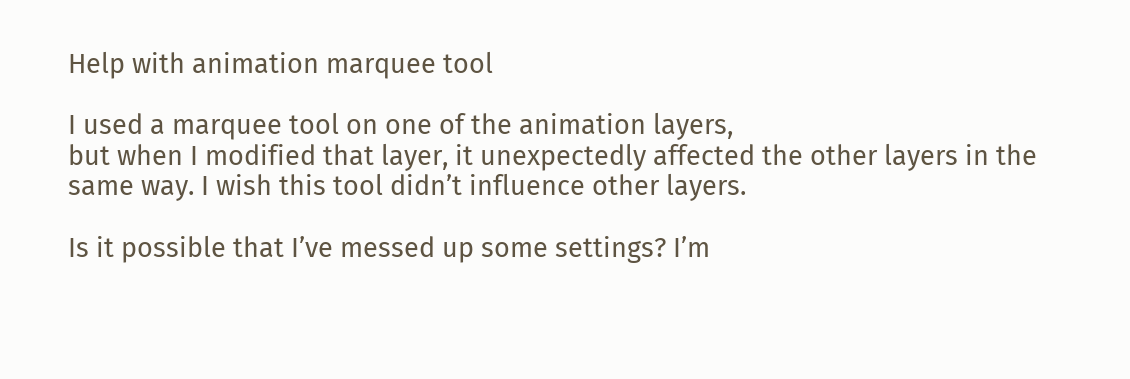Help with animation marquee tool

I used a marquee tool on one of the animation layers,
but when I modified that layer, it unexpectedly affected the other layers in the same way. I wish this tool didn’t influence other layers.

Is it possible that I’ve messed up some settings? I’m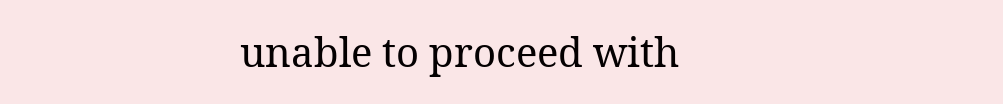unable to proceed with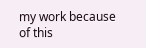my work because of this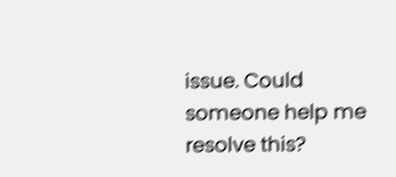issue. Could someone help me resolve this?